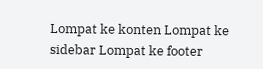Lompat ke konten Lompat ke sidebar Lompat ke footer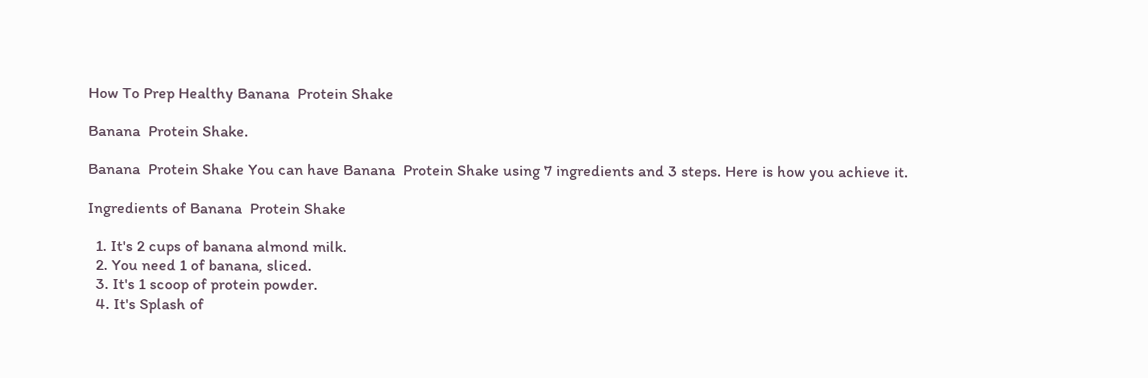How To Prep Healthy Banana  Protein Shake

Banana  Protein Shake.

Banana  Protein Shake You can have Banana  Protein Shake using 7 ingredients and 3 steps. Here is how you achieve it.

Ingredients of Banana  Protein Shake

  1. It's 2 cups of banana almond milk.
  2. You need 1 of banana, sliced.
  3. It's 1 scoop of protein powder.
  4. It's Splash of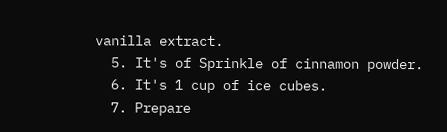vanilla extract.
  5. It's of Sprinkle of cinnamon powder.
  6. It's 1 cup of ice cubes.
  7. Prepare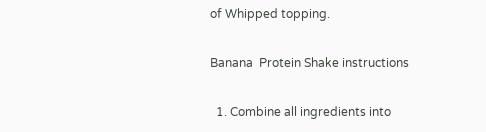of Whipped topping.

Banana  Protein Shake instructions

  1. Combine all ingredients into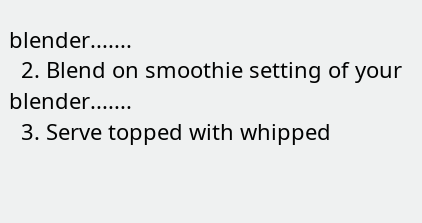blender.......
  2. Blend on smoothie setting of your blender.......
  3. Serve topped with whipped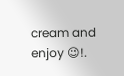cream and enjoy 😉!.